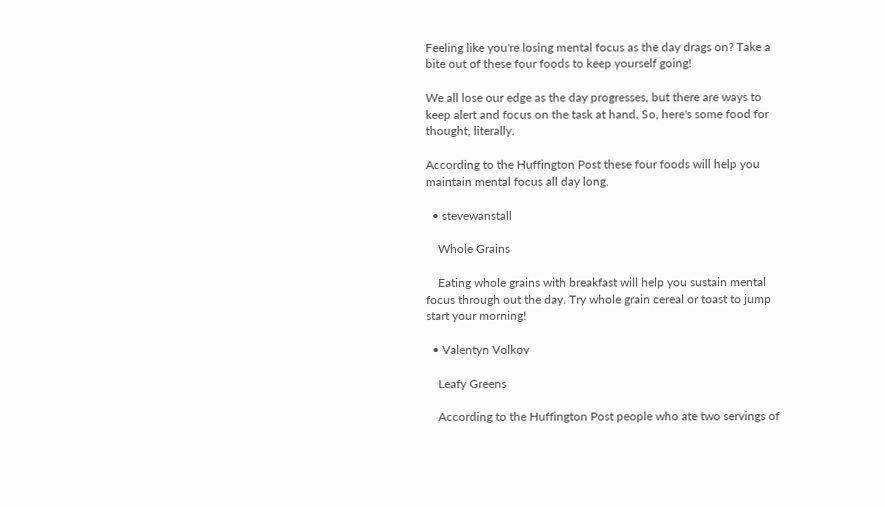Feeling like you're losing mental focus as the day drags on? Take a bite out of these four foods to keep yourself going!

We all lose our edge as the day progresses, but there are ways to keep alert and focus on the task at hand. So, here's some food for thought, literally.

According to the Huffington Post these four foods will help you maintain mental focus all day long.

  • stevewanstall

    Whole Grains

    Eating whole grains with breakfast will help you sustain mental focus through out the day. Try whole grain cereal or toast to jump start your morning!

  • Valentyn Volkov

    Leafy Greens

    According to the Huffington Post people who ate two servings of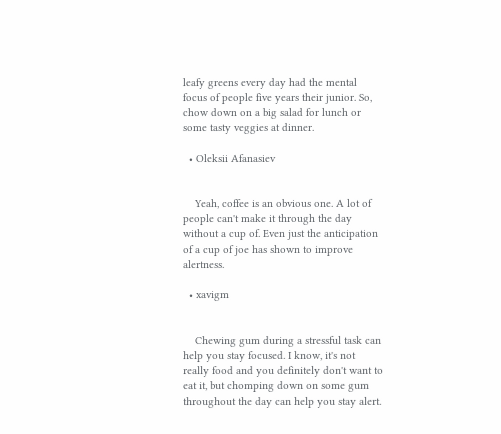leafy greens every day had the mental focus of people five years their junior. So, chow down on a big salad for lunch or some tasty veggies at dinner.

  • Oleksii Afanasiev


    Yeah, coffee is an obvious one. A lot of people can't make it through the day without a cup of. Even just the anticipation of a cup of joe has shown to improve alertness.

  • xavigm


    Chewing gum during a stressful task can help you stay focused. I know, it's not really food and you definitely don't want to eat it, but chomping down on some gum throughout the day can help you stay alert.